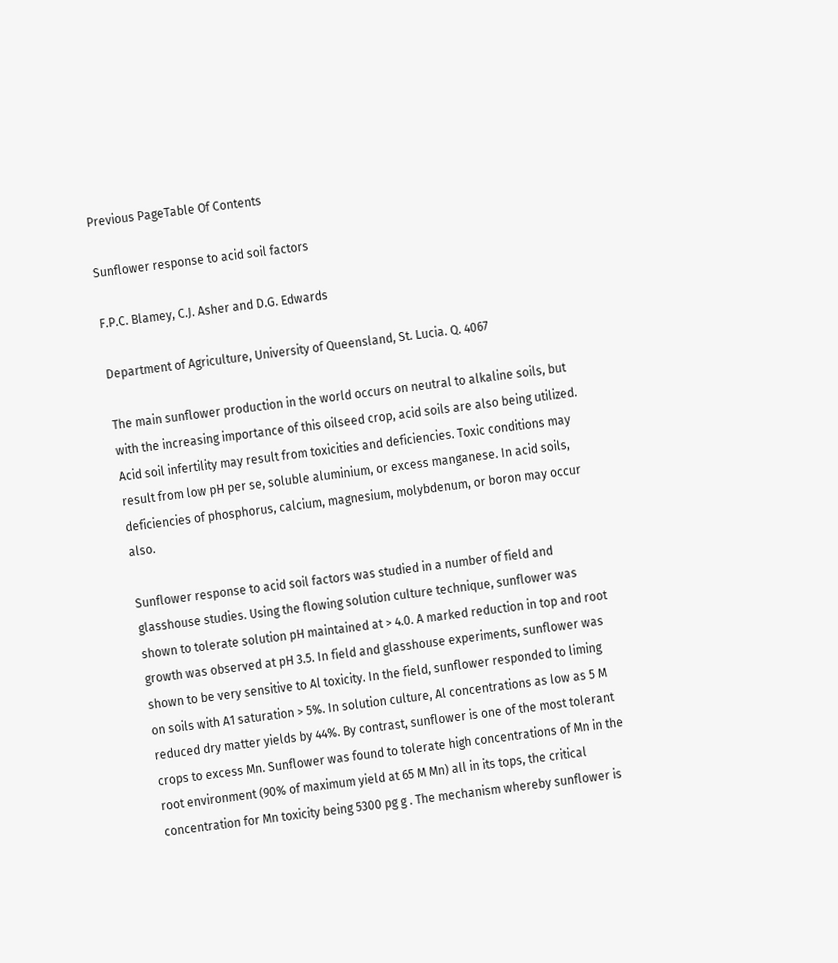Previous PageTable Of Contents

Sunflower response to acid soil factors

F.P.C. Blamey, C.J. Asher and D.G. Edwards

Department of Agriculture, University of Queensland, St. Lucia. Q. 4067

The main sunflower production in the world occurs on neutral to alkaline soils, but with the increasing importance of this oilseed crop, acid soils are also being utilized. Acid soil infertility may result from toxicities and deficiencies. Toxic conditions may result from low pH per se, soluble aluminium, or excess manganese. In acid soils, deficiencies of phosphorus, calcium, magnesium, molybdenum, or boron may occur also.

Sunflower response to acid soil factors was studied in a number of field and glasshouse studies. Using the flowing solution culture technique, sunflower was shown to tolerate solution pH maintained at > 4.0. A marked reduction in top and root growth was observed at pH 3.5. In field and glasshouse experiments, sunflower was shown to be very sensitive to Al toxicity. In the field, sunflower responded to liming on soils with A1 saturation > 5%. In solution culture, Al concentrations as low as 5 M reduced dry matter yields by 44%. By contrast, sunflower is one of the most tolerant crops to excess Mn. Sunflower was found to tolerate high concentrations of Mn in the root environment (90% of maximum yield at 65 M Mn) all in its tops, the critical concentration for Mn toxicity being 5300 pg g . The mechanism whereby sunflower is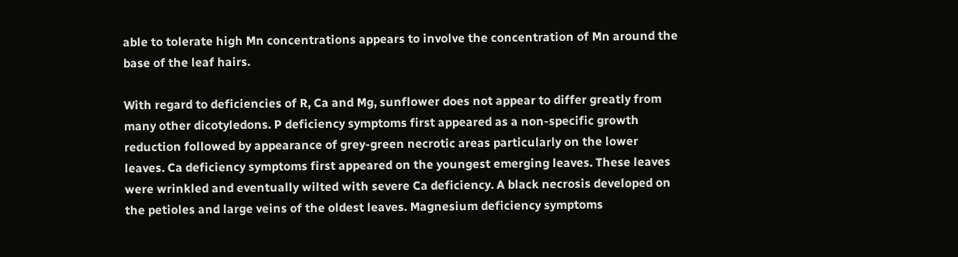able to tolerate high Mn concentrations appears to involve the concentration of Mn around the base of the leaf hairs.

With regard to deficiencies of R, Ca and Mg, sunflower does not appear to differ greatly from many other dicotyledons. P deficiency symptoms first appeared as a non-specific growth reduction followed by appearance of grey-green necrotic areas particularly on the lower leaves. Ca deficiency symptoms first appeared on the youngest emerging leaves. These leaves were wrinkled and eventually wilted with severe Ca deficiency. A black necrosis developed on the petioles and large veins of the oldest leaves. Magnesium deficiency symptoms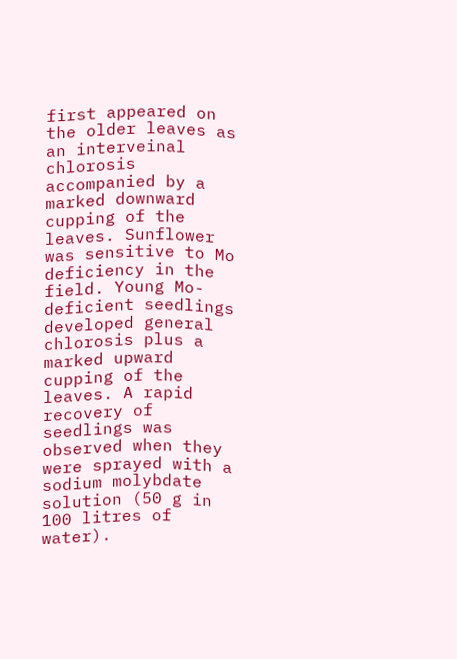first appeared on the older leaves as an interveinal chlorosis accompanied by a marked downward cupping of the leaves. Sunflower was sensitive to Mo deficiency in the field. Young Mo-deficient seedlings developed general chlorosis plus a marked upward cupping of the leaves. A rapid recovery of seedlings was observed when they were sprayed with a sodium molybdate solution (50 g in 100 litres of water).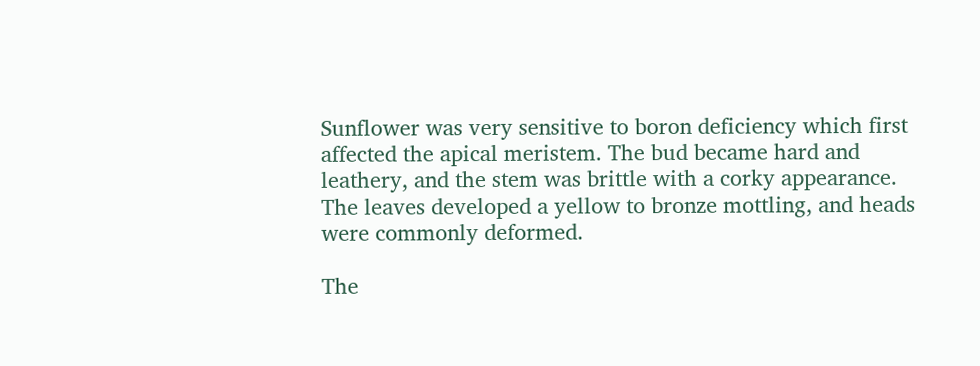Sunflower was very sensitive to boron deficiency which first affected the apical meristem. The bud became hard and leathery, and the stem was brittle with a corky appearance. The leaves developed a yellow to bronze mottling, and heads were commonly deformed.

The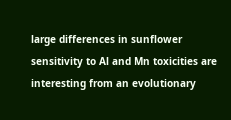large differences in sunflower sensitivity to Al and Mn toxicities are interesting from an evolutionary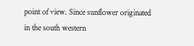point of view. Since sunflower originated in the south western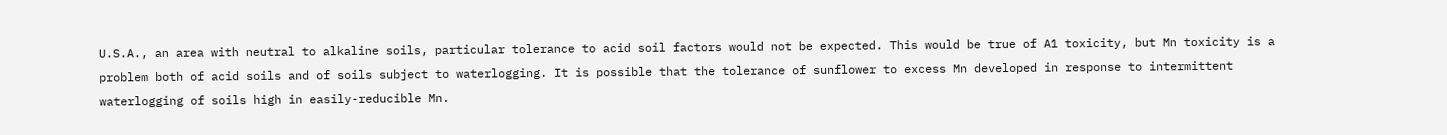U.S.A., an area with neutral to alkaline soils, particular tolerance to acid soil factors would not be expected. This would be true of A1 toxicity, but Mn toxicity is a problem both of acid soils and of soils subject to waterlogging. It is possible that the tolerance of sunflower to excess Mn developed in response to intermittent waterlogging of soils high in easily-reducible Mn.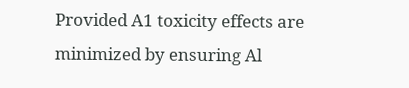Provided A1 toxicity effects are minimized by ensuring Al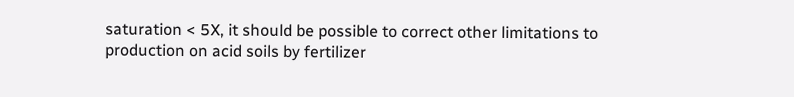saturation < 5X, it should be possible to correct other limitations to production on acid soils by fertilizer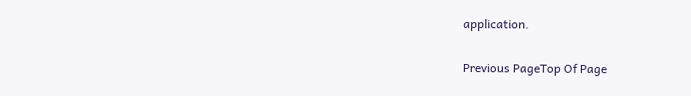application.

Previous PageTop Of Page